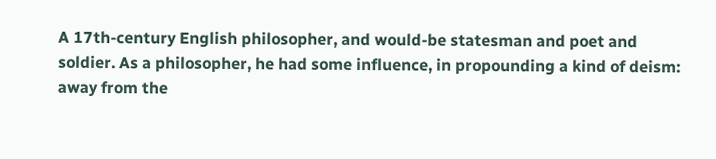A 17th-century English philosopher, and would-be statesman and poet and soldier. As a philosopher, he had some influence, in propounding a kind of deism: away from the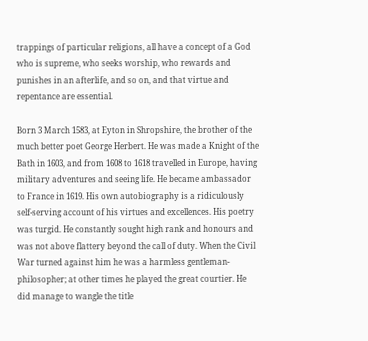trappings of particular religions, all have a concept of a God who is supreme, who seeks worship, who rewards and punishes in an afterlife, and so on, and that virtue and repentance are essential.

Born 3 March 1583, at Eyton in Shropshire, the brother of the much better poet George Herbert. He was made a Knight of the Bath in 1603, and from 1608 to 1618 travelled in Europe, having military adventures and seeing life. He became ambassador to France in 1619. His own autobiography is a ridiculously self-serving account of his virtues and excellences. His poetry was turgid. He constantly sought high rank and honours and was not above flattery beyond the call of duty. When the Civil War turned against him he was a harmless gentleman-philosopher; at other times he played the great courtier. He did manage to wangle the title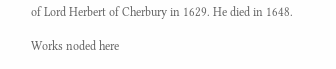of Lord Herbert of Cherbury in 1629. He died in 1648.

Works noded here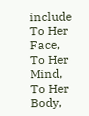include To Her Face, To Her Mind, To Her Body,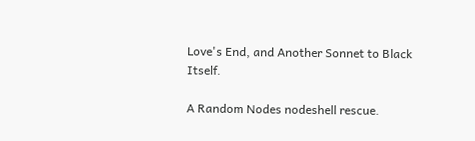Love's End, and Another Sonnet to Black Itself.

A Random Nodes nodeshell rescue.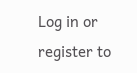Log in or register to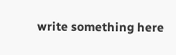write something here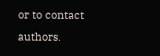or to contact authors.